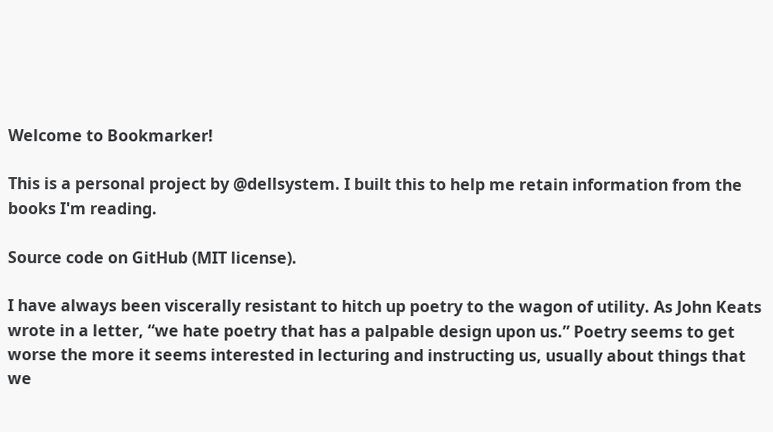Welcome to Bookmarker!

This is a personal project by @dellsystem. I built this to help me retain information from the books I'm reading.

Source code on GitHub (MIT license).

I have always been viscerally resistant to hitch up poetry to the wagon of utility. As John Keats wrote in a letter, “we hate poetry that has a palpable design upon us.” Poetry seems to get worse the more it seems interested in lecturing and instructing us, usually about things that we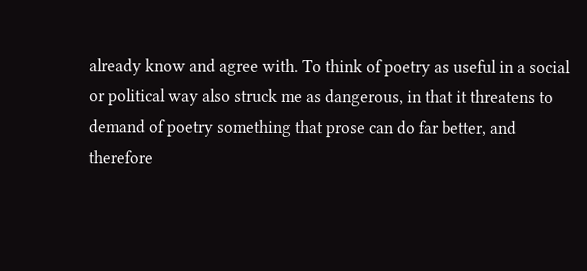already know and agree with. To think of poetry as useful in a social or political way also struck me as dangerous, in that it threatens to demand of poetry something that prose can do far better, and therefore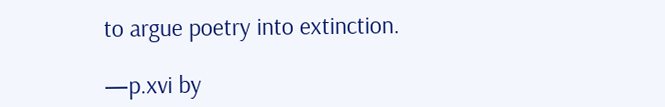to argue poetry into extinction.

—p.xvi by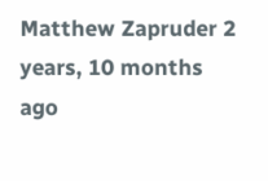Matthew Zapruder 2 years, 10 months ago